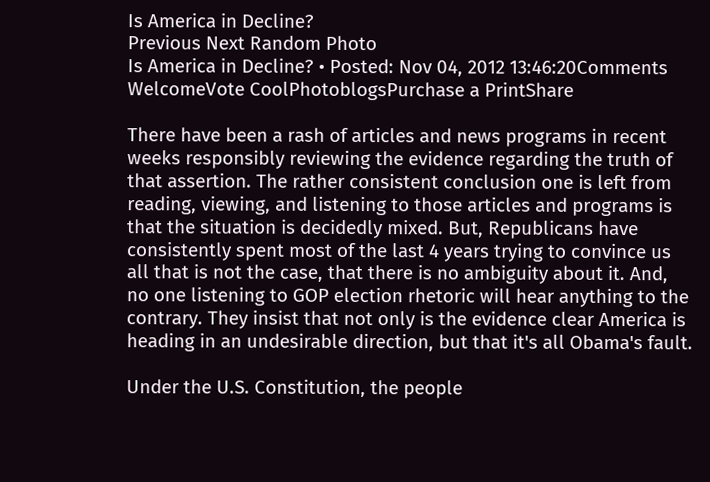Is America in Decline?
Previous Next Random Photo
Is America in Decline? • Posted: Nov 04, 2012 13:46:20Comments WelcomeVote CoolPhotoblogsPurchase a PrintShare

There have been a rash of articles and news programs in recent weeks responsibly reviewing the evidence regarding the truth of that assertion. The rather consistent conclusion one is left from reading, viewing, and listening to those articles and programs is that the situation is decidedly mixed. But, Republicans have consistently spent most of the last 4 years trying to convince us all that is not the case, that there is no ambiguity about it. And, no one listening to GOP election rhetoric will hear anything to the contrary. They insist that not only is the evidence clear America is heading in an undesirable direction, but that it's all Obama's fault.

Under the U.S. Constitution, the people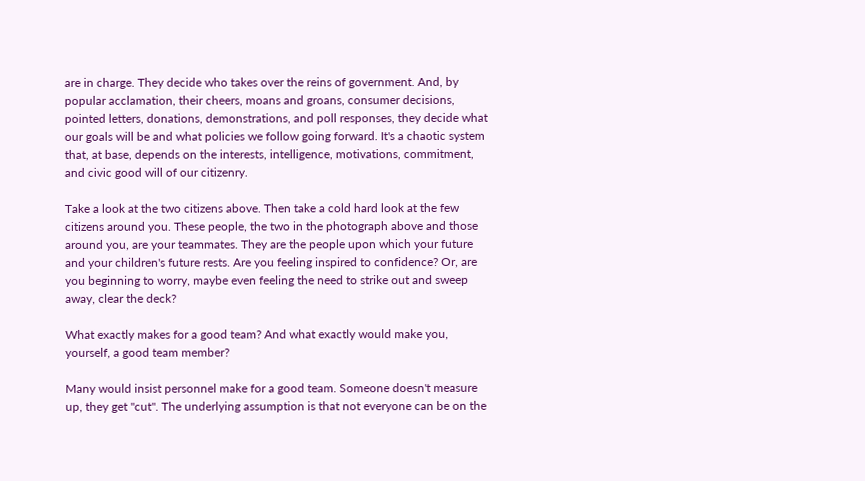are in charge. They decide who takes over the reins of government. And, by popular acclamation, their cheers, moans and groans, consumer decisions, pointed letters, donations, demonstrations, and poll responses, they decide what our goals will be and what policies we follow going forward. It's a chaotic system that, at base, depends on the interests, intelligence, motivations, commitment, and civic good will of our citizenry.

Take a look at the two citizens above. Then take a cold hard look at the few citizens around you. These people, the two in the photograph above and those around you, are your teammates. They are the people upon which your future and your children's future rests. Are you feeling inspired to confidence? Or, are you beginning to worry, maybe even feeling the need to strike out and sweep away, clear the deck?

What exactly makes for a good team? And what exactly would make you, yourself, a good team member?

Many would insist personnel make for a good team. Someone doesn't measure up, they get "cut". The underlying assumption is that not everyone can be on the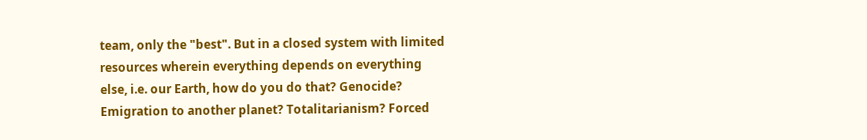team, only the "best". But in a closed system with limited resources wherein everything depends on everything else, i.e. our Earth, how do you do that? Genocide? Emigration to another planet? Totalitarianism? Forced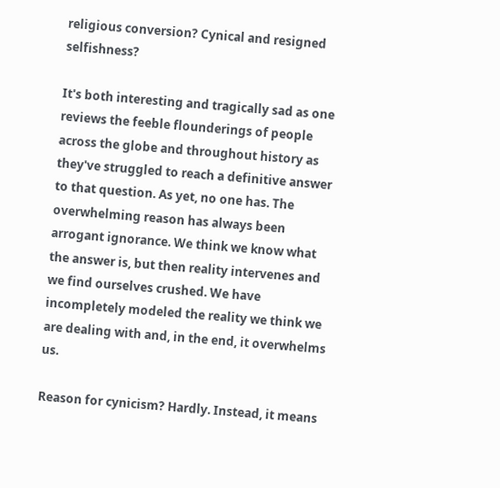religious conversion? Cynical and resigned selfishness?

It's both interesting and tragically sad as one reviews the feeble flounderings of people across the globe and throughout history as they've struggled to reach a definitive answer to that question. As yet, no one has. The overwhelming reason has always been arrogant ignorance. We think we know what the answer is, but then reality intervenes and we find ourselves crushed. We have incompletely modeled the reality we think we are dealing with and, in the end, it overwhelms us.

Reason for cynicism? Hardly. Instead, it means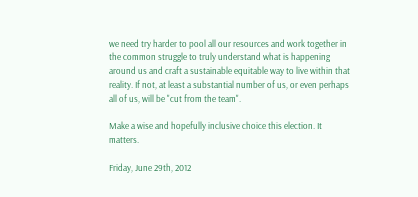we need try harder to pool all our resources and work together in the common struggle to truly understand what is happening around us and craft a sustainable equitable way to live within that reality. If not, at least a substantial number of us, or even perhaps all of us, will be "cut from the team".

Make a wise and hopefully inclusive choice this election. It matters.

Friday, June 29th, 2012